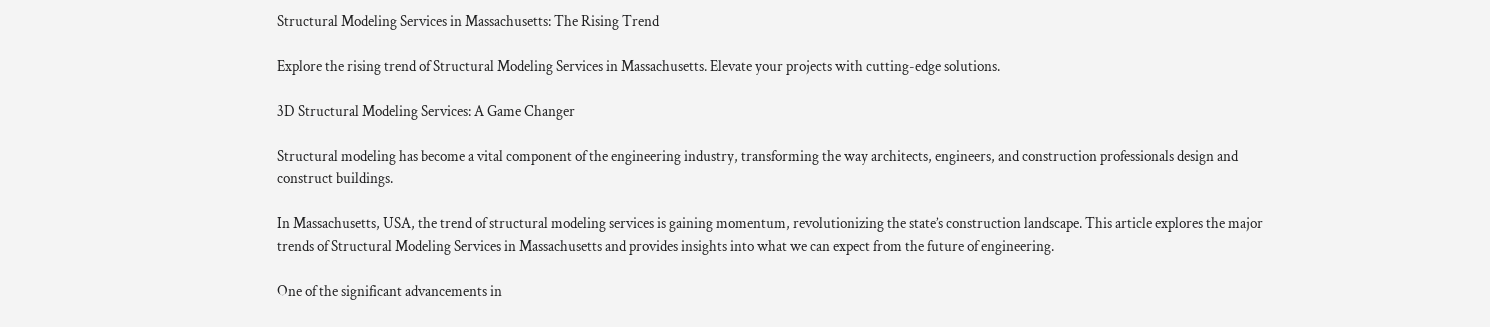Structural Modeling Services in Massachusetts: The Rising Trend

Explore the rising trend of Structural Modeling Services in Massachusetts. Elevate your projects with cutting-edge solutions.

3D Structural Modeling Services: A Game Changer

Structural modeling has become a vital component of the engineering industry, transforming the way architects, engineers, and construction professionals design and construct buildings.

In Massachusetts, USA, the trend of structural modeling services is gaining momentum, revolutionizing the state’s construction landscape. This article explores the major trends of Structural Modeling Services in Massachusetts and provides insights into what we can expect from the future of engineering.

One of the significant advancements in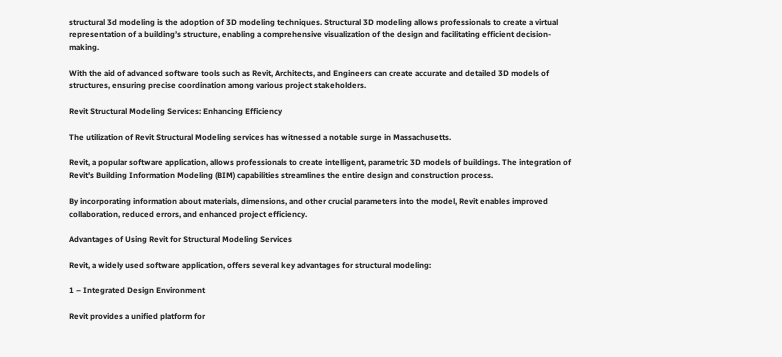structural 3d modeling is the adoption of 3D modeling techniques. Structural 3D modeling allows professionals to create a virtual representation of a building’s structure, enabling a comprehensive visualization of the design and facilitating efficient decision-making.

With the aid of advanced software tools such as Revit, Architects, and Engineers can create accurate and detailed 3D models of structures, ensuring precise coordination among various project stakeholders.

Revit Structural Modeling Services: Enhancing Efficiency

The utilization of Revit Structural Modeling services has witnessed a notable surge in Massachusetts.

Revit, a popular software application, allows professionals to create intelligent, parametric 3D models of buildings. The integration of Revit’s Building Information Modeling (BIM) capabilities streamlines the entire design and construction process.

By incorporating information about materials, dimensions, and other crucial parameters into the model, Revit enables improved collaboration, reduced errors, and enhanced project efficiency.

Advantages of Using Revit for Structural Modeling Services

Revit, a widely used software application, offers several key advantages for structural modeling:

1 – Integrated Design Environment

Revit provides a unified platform for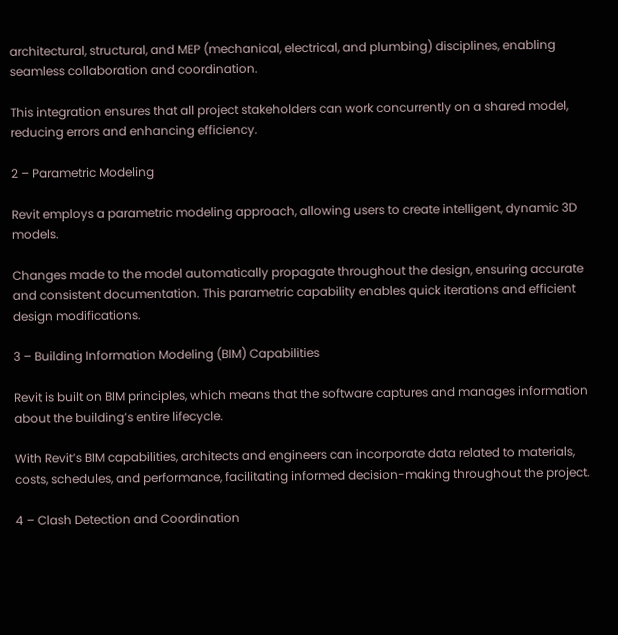architectural, structural, and MEP (mechanical, electrical, and plumbing) disciplines, enabling seamless collaboration and coordination.

This integration ensures that all project stakeholders can work concurrently on a shared model, reducing errors and enhancing efficiency.

2 – Parametric Modeling

Revit employs a parametric modeling approach, allowing users to create intelligent, dynamic 3D models.

Changes made to the model automatically propagate throughout the design, ensuring accurate and consistent documentation. This parametric capability enables quick iterations and efficient design modifications.

3 – Building Information Modeling (BIM) Capabilities

Revit is built on BIM principles, which means that the software captures and manages information about the building’s entire lifecycle.

With Revit’s BIM capabilities, architects and engineers can incorporate data related to materials, costs, schedules, and performance, facilitating informed decision-making throughout the project.

4 – Clash Detection and Coordination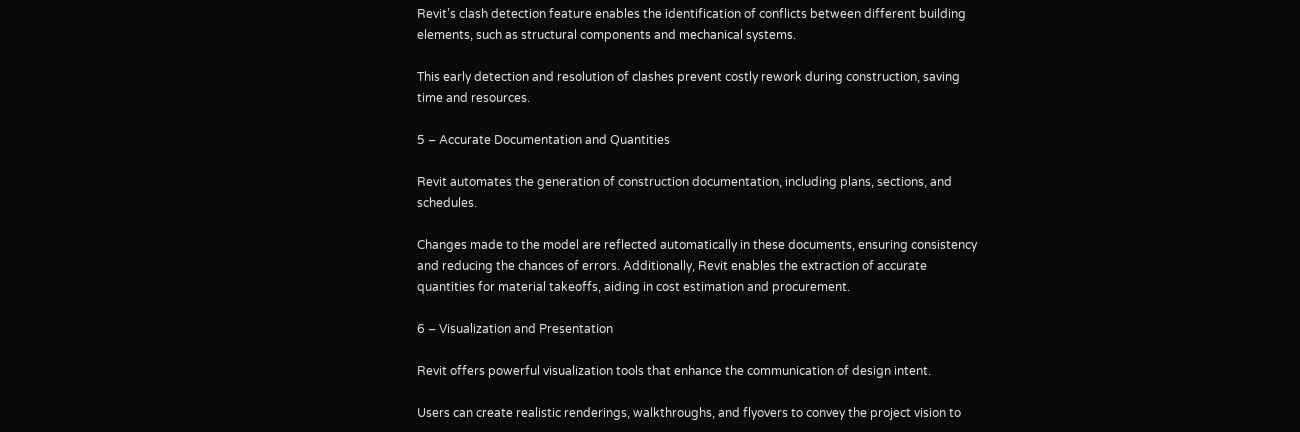Revit’s clash detection feature enables the identification of conflicts between different building elements, such as structural components and mechanical systems.

This early detection and resolution of clashes prevent costly rework during construction, saving time and resources.

5 – Accurate Documentation and Quantities

Revit automates the generation of construction documentation, including plans, sections, and schedules.

Changes made to the model are reflected automatically in these documents, ensuring consistency and reducing the chances of errors. Additionally, Revit enables the extraction of accurate quantities for material takeoffs, aiding in cost estimation and procurement.

6 – Visualization and Presentation

Revit offers powerful visualization tools that enhance the communication of design intent.

Users can create realistic renderings, walkthroughs, and flyovers to convey the project vision to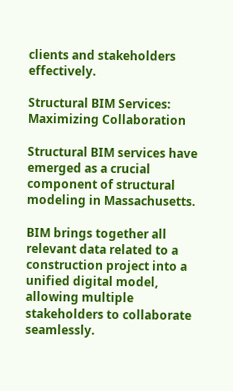clients and stakeholders effectively.

Structural BIM Services: Maximizing Collaboration

Structural BIM services have emerged as a crucial component of structural modeling in Massachusetts.

BIM brings together all relevant data related to a construction project into a unified digital model, allowing multiple stakeholders to collaborate seamlessly.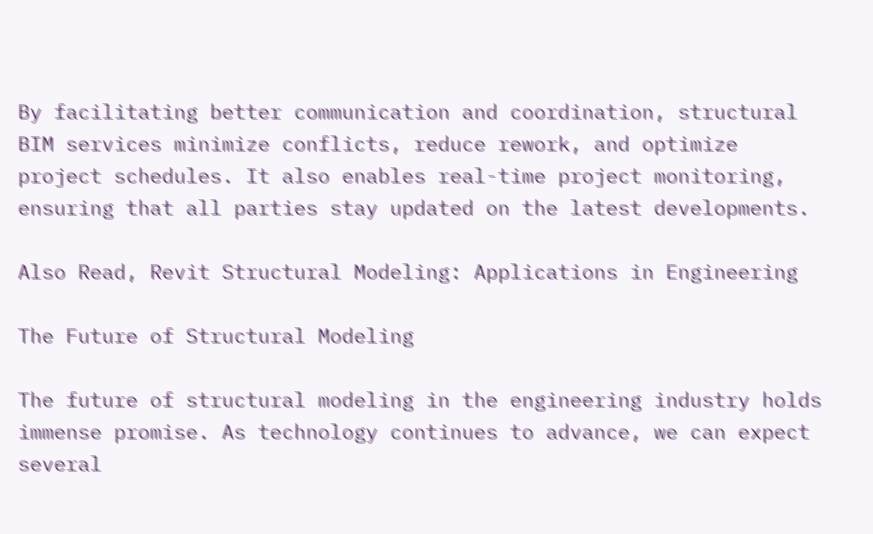By facilitating better communication and coordination, structural BIM services minimize conflicts, reduce rework, and optimize project schedules. It also enables real-time project monitoring, ensuring that all parties stay updated on the latest developments.

Also Read, Revit Structural Modeling: Applications in Engineering

The Future of Structural Modeling

The future of structural modeling in the engineering industry holds immense promise. As technology continues to advance, we can expect several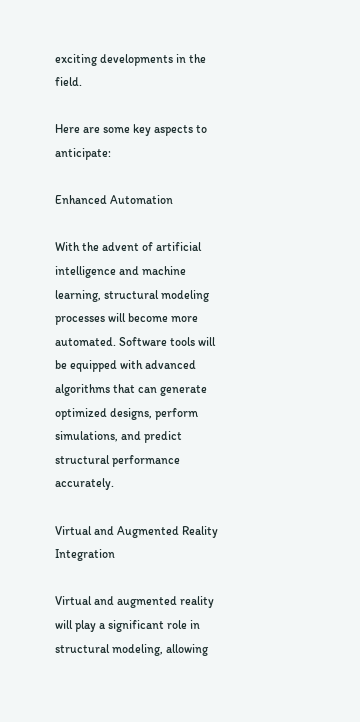exciting developments in the field.

Here are some key aspects to anticipate:

Enhanced Automation

With the advent of artificial intelligence and machine learning, structural modeling processes will become more automated. Software tools will be equipped with advanced algorithms that can generate optimized designs, perform simulations, and predict structural performance accurately.

Virtual and Augmented Reality Integration

Virtual and augmented reality will play a significant role in structural modeling, allowing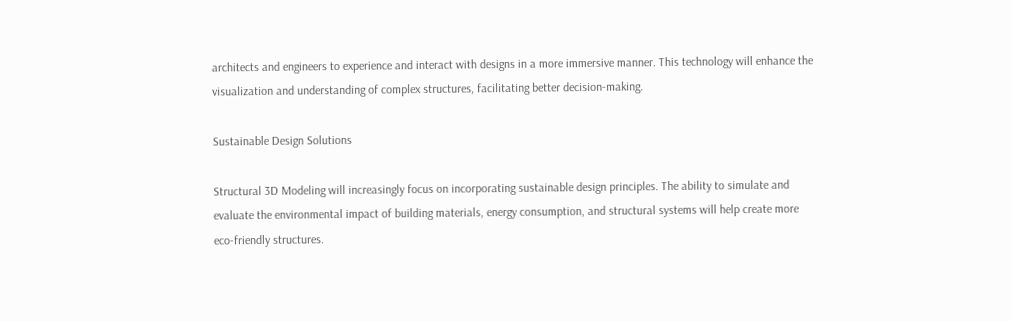architects and engineers to experience and interact with designs in a more immersive manner. This technology will enhance the visualization and understanding of complex structures, facilitating better decision-making.

Sustainable Design Solutions

Structural 3D Modeling will increasingly focus on incorporating sustainable design principles. The ability to simulate and evaluate the environmental impact of building materials, energy consumption, and structural systems will help create more eco-friendly structures.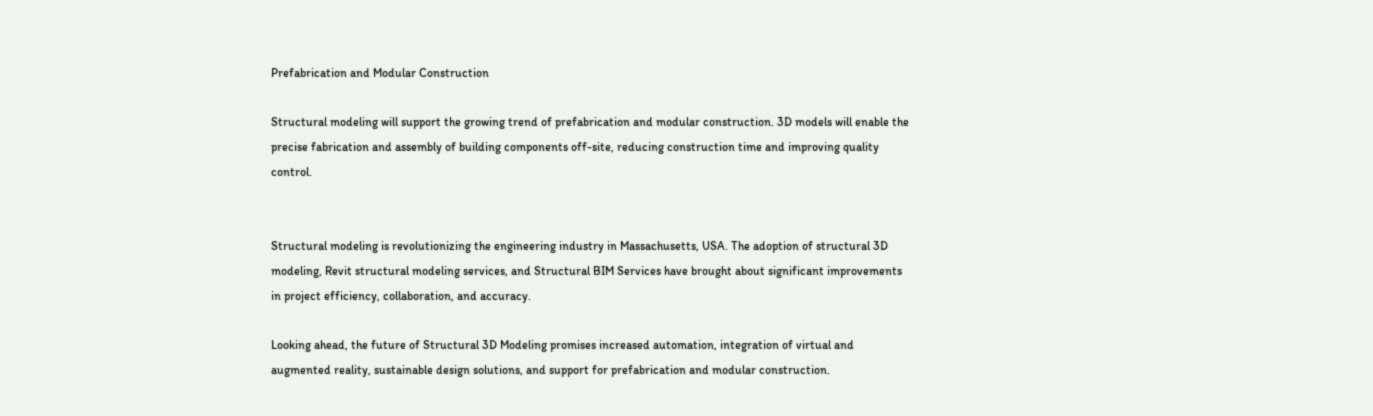Prefabrication and Modular Construction

Structural modeling will support the growing trend of prefabrication and modular construction. 3D models will enable the precise fabrication and assembly of building components off-site, reducing construction time and improving quality control.


Structural modeling is revolutionizing the engineering industry in Massachusetts, USA. The adoption of structural 3D modeling, Revit structural modeling services, and Structural BIM Services have brought about significant improvements in project efficiency, collaboration, and accuracy.

Looking ahead, the future of Structural 3D Modeling promises increased automation, integration of virtual and augmented reality, sustainable design solutions, and support for prefabrication and modular construction.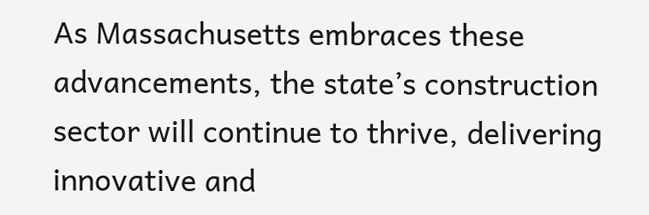As Massachusetts embraces these advancements, the state’s construction sector will continue to thrive, delivering innovative and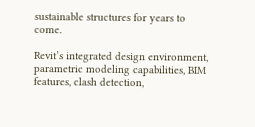sustainable structures for years to come.

Revit’s integrated design environment, parametric modeling capabilities, BIM features, clash detection,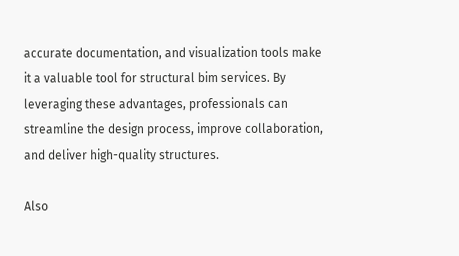accurate documentation, and visualization tools make it a valuable tool for structural bim services. By leveraging these advantages, professionals can streamline the design process, improve collaboration, and deliver high-quality structures.

Also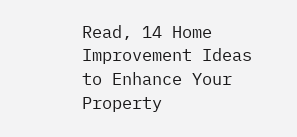Read, 14 Home Improvement Ideas to Enhance Your Property